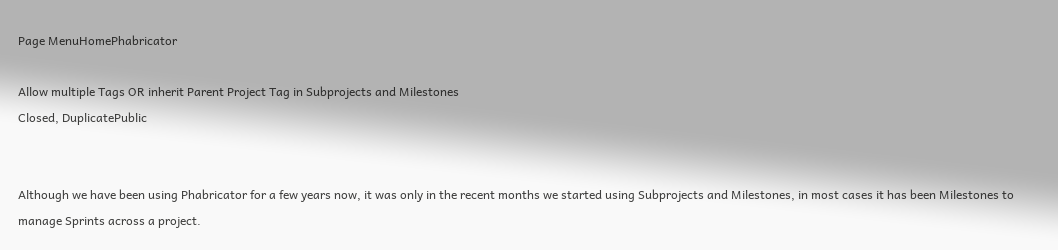Page MenuHomePhabricator

Allow multiple Tags OR inherit Parent Project Tag in Subprojects and Milestones
Closed, DuplicatePublic


Although we have been using Phabricator for a few years now, it was only in the recent months we started using Subprojects and Milestones, in most cases it has been Milestones to manage Sprints across a project.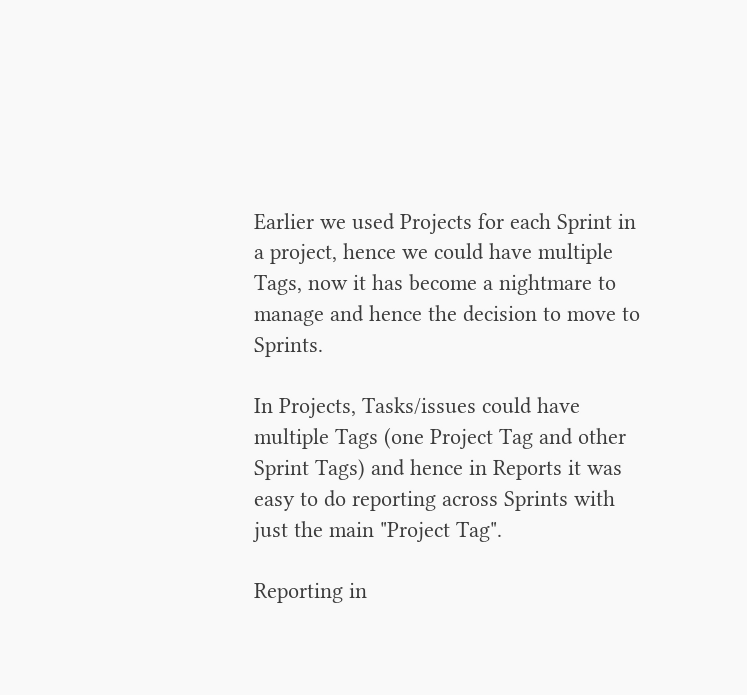Earlier we used Projects for each Sprint in a project, hence we could have multiple Tags, now it has become a nightmare to manage and hence the decision to move to Sprints.

In Projects, Tasks/issues could have multiple Tags (one Project Tag and other Sprint Tags) and hence in Reports it was easy to do reporting across Sprints with just the main "Project Tag".

Reporting in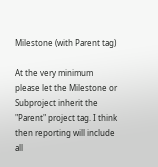Milestone (with Parent tag)

At the very minimum please let the Milestone or Subproject inherit the "Parent" project tag. I think then reporting will include all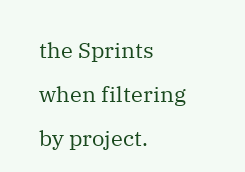the Sprints when filtering by project.